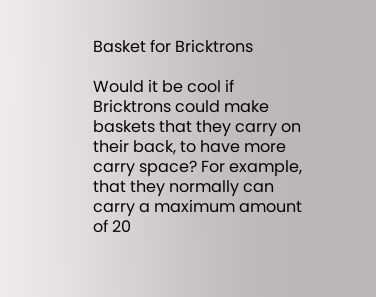Basket for Bricktrons

Would it be cool if Bricktrons could make baskets that they carry on their back, to have more carry space? For example, that they normally can carry a maximum amount of 20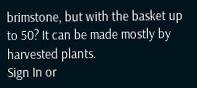brimstone, but with the basket up to 50? It can be made mostly by harvested plants.
Sign In or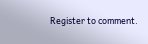Register to comment.